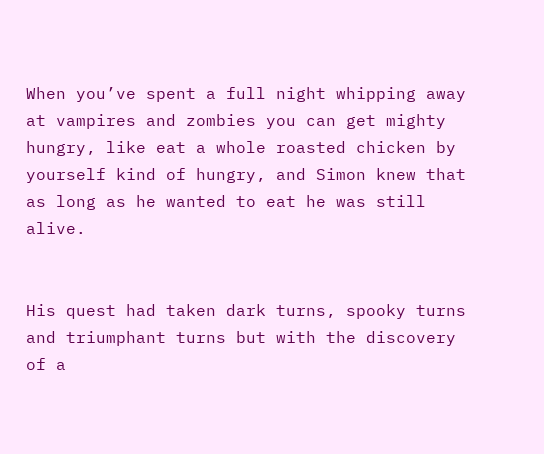When you’ve spent a full night whipping away at vampires and zombies you can get mighty hungry, like eat a whole roasted chicken by yourself kind of hungry, and Simon knew that as long as he wanted to eat he was still alive.


His quest had taken dark turns, spooky turns and triumphant turns but with the discovery of a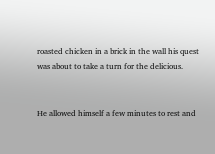roasted chicken in a brick in the wall his quest was about to take a turn for the delicious.


He allowed himself a few minutes to rest and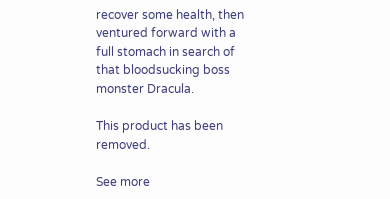recover some health, then ventured forward with a full stomach in search of that bloodsucking boss monster Dracula.

This product has been removed.

See more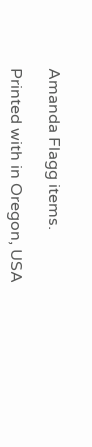Amanda Flagg items.

Printed with in Oregon, USA